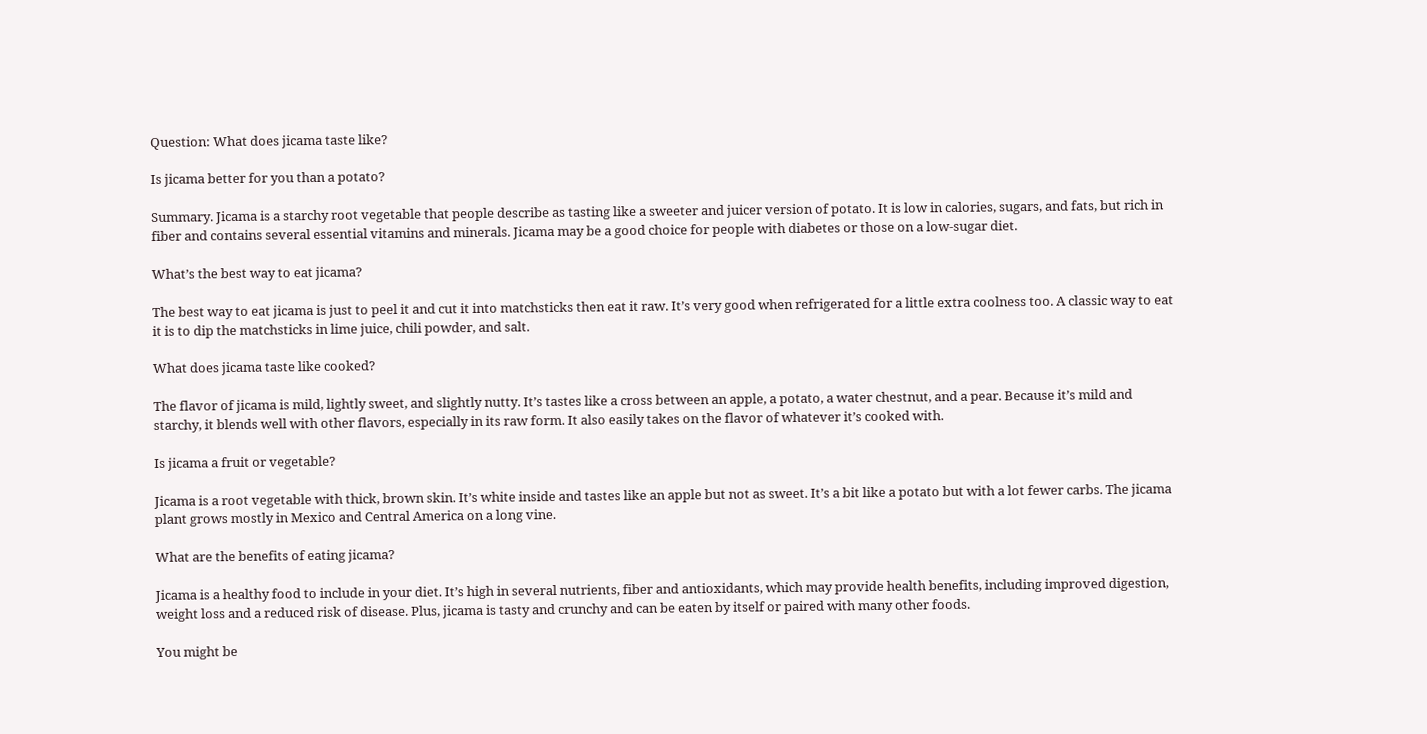Question: What does jicama taste like?

Is jicama better for you than a potato?

Summary. Jicama is a starchy root vegetable that people describe as tasting like a sweeter and juicer version of potato. It is low in calories, sugars, and fats, but rich in fiber and contains several essential vitamins and minerals. Jicama may be a good choice for people with diabetes or those on a low-sugar diet.

What’s the best way to eat jicama?

The best way to eat jicama is just to peel it and cut it into matchsticks then eat it raw. It’s very good when refrigerated for a little extra coolness too. A classic way to eat it is to dip the matchsticks in lime juice, chili powder, and salt.

What does jicama taste like cooked?

The flavor of jicama is mild, lightly sweet, and slightly nutty. It’s tastes like a cross between an apple, a potato, a water chestnut, and a pear. Because it’s mild and starchy, it blends well with other flavors, especially in its raw form. It also easily takes on the flavor of whatever it’s cooked with.

Is jicama a fruit or vegetable?

Jicama is a root vegetable with thick, brown skin. It’s white inside and tastes like an apple but not as sweet. It’s a bit like a potato but with a lot fewer carbs. The jicama plant grows mostly in Mexico and Central America on a long vine.

What are the benefits of eating jicama?

Jicama is a healthy food to include in your diet. It’s high in several nutrients, fiber and antioxidants, which may provide health benefits, including improved digestion, weight loss and a reduced risk of disease. Plus, jicama is tasty and crunchy and can be eaten by itself or paired with many other foods.

You might be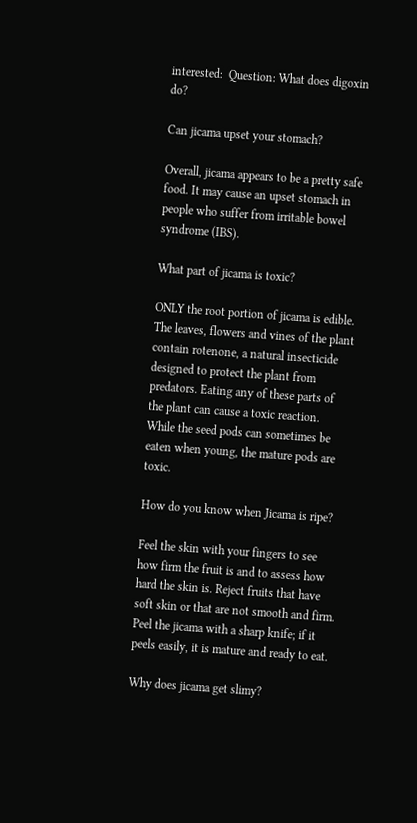interested:  Question: What does digoxin do?

Can jicama upset your stomach?

Overall, jicama appears to be a pretty safe food. It may cause an upset stomach in people who suffer from irritable bowel syndrome (IBS).

What part of jicama is toxic?

ONLY the root portion of jicama is edible. The leaves, flowers and vines of the plant contain rotenone, a natural insecticide designed to protect the plant from predators. Eating any of these parts of the plant can cause a toxic reaction. While the seed pods can sometimes be eaten when young, the mature pods are toxic.

How do you know when Jicama is ripe?

Feel the skin with your fingers to see how firm the fruit is and to assess how hard the skin is. Reject fruits that have soft skin or that are not smooth and firm. Peel the jicama with a sharp knife; if it peels easily, it is mature and ready to eat.

Why does jicama get slimy?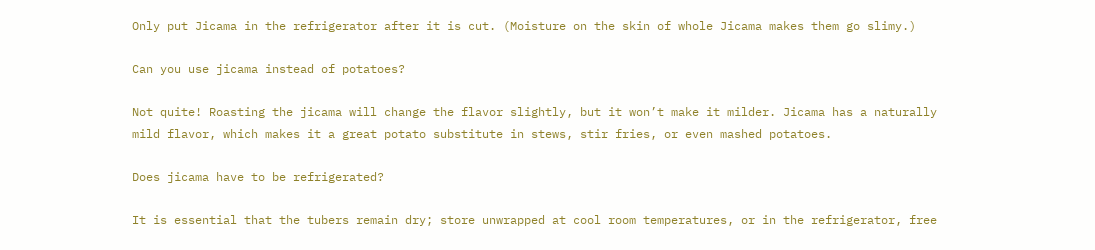Only put Jicama in the refrigerator after it is cut. (Moisture on the skin of whole Jicama makes them go slimy.)

Can you use jicama instead of potatoes?

Not quite! Roasting the jicama will change the flavor slightly, but it won’t make it milder. Jicama has a naturally mild flavor, which makes it a great potato substitute in stews, stir fries, or even mashed potatoes.

Does jicama have to be refrigerated?

It is essential that the tubers remain dry; store unwrapped at cool room temperatures, or in the refrigerator, free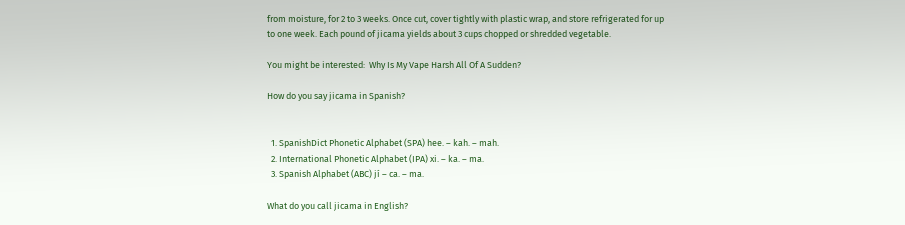from moisture, for 2 to 3 weeks. Once cut, cover tightly with plastic wrap, and store refrigerated for up to one week. Each pound of jicama yields about 3 cups chopped or shredded vegetable.

You might be interested:  Why Is My Vape Harsh All Of A Sudden?

How do you say jicama in Spanish?


  1. SpanishDict Phonetic Alphabet (SPA) hee. – kah. – mah.
  2. International Phonetic Alphabet (IPA) xi. – ka. – ma.
  3. Spanish Alphabet (ABC) jí – ca. – ma.

What do you call jicama in English?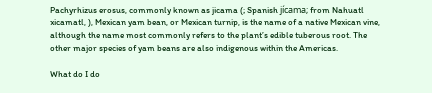Pachyrhizus erosus, commonly known as jicama (; Spanish jícama; from Nahuatl xicamatl, ), Mexican yam bean, or Mexican turnip, is the name of a native Mexican vine, although the name most commonly refers to the plant’s edible tuberous root. The other major species of yam beans are also indigenous within the Americas.

What do I do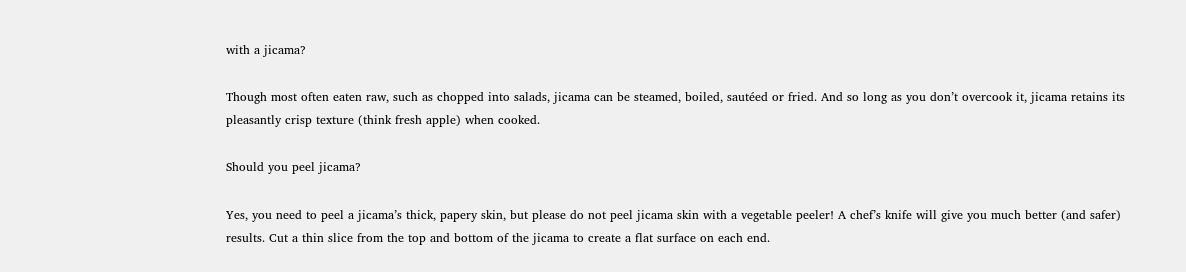with a jicama?

Though most often eaten raw, such as chopped into salads, jicama can be steamed, boiled, sautéed or fried. And so long as you don’t overcook it, jicama retains its pleasantly crisp texture (think fresh apple) when cooked.

Should you peel jicama?

Yes, you need to peel a jicama’s thick, papery skin, but please do not peel jicama skin with a vegetable peeler! A chef’s knife will give you much better (and safer) results. Cut a thin slice from the top and bottom of the jicama to create a flat surface on each end.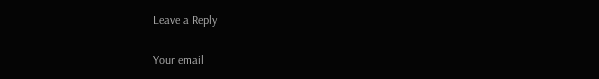Leave a Reply

Your email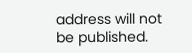address will not be published.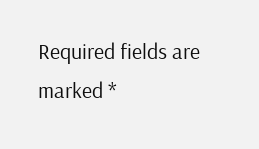Required fields are marked *